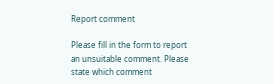Report comment

Please fill in the form to report an unsuitable comment. Please state which comment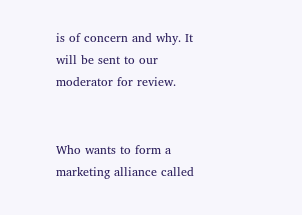is of concern and why. It will be sent to our moderator for review.


Who wants to form a marketing alliance called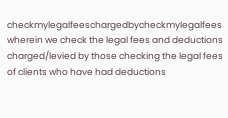checkmylegalfeeschargedbycheckmylegalfees wherein we check the legal fees and deductions charged/levied by those checking the legal fees of clients who have had deductions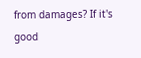from damages? If it's good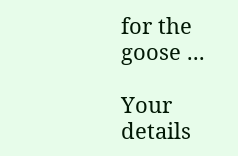for the goose ...

Your details